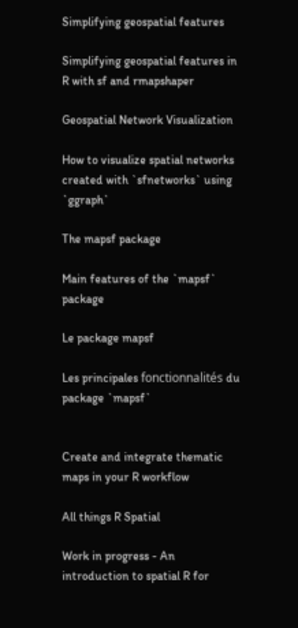Simplifying geospatial features

Simplifying geospatial features in R with sf and rmapshaper

Geospatial Network Visualization

How to visualize spatial networks created with `sfnetworks` using `ggraph`

The mapsf package

Main features of the `mapsf` package

Le package mapsf

Les principales fonctionnalités du package `mapsf`


Create and integrate thematic maps in your R workflow

All things R Spatial

Work in progress - An introduction to spatial R for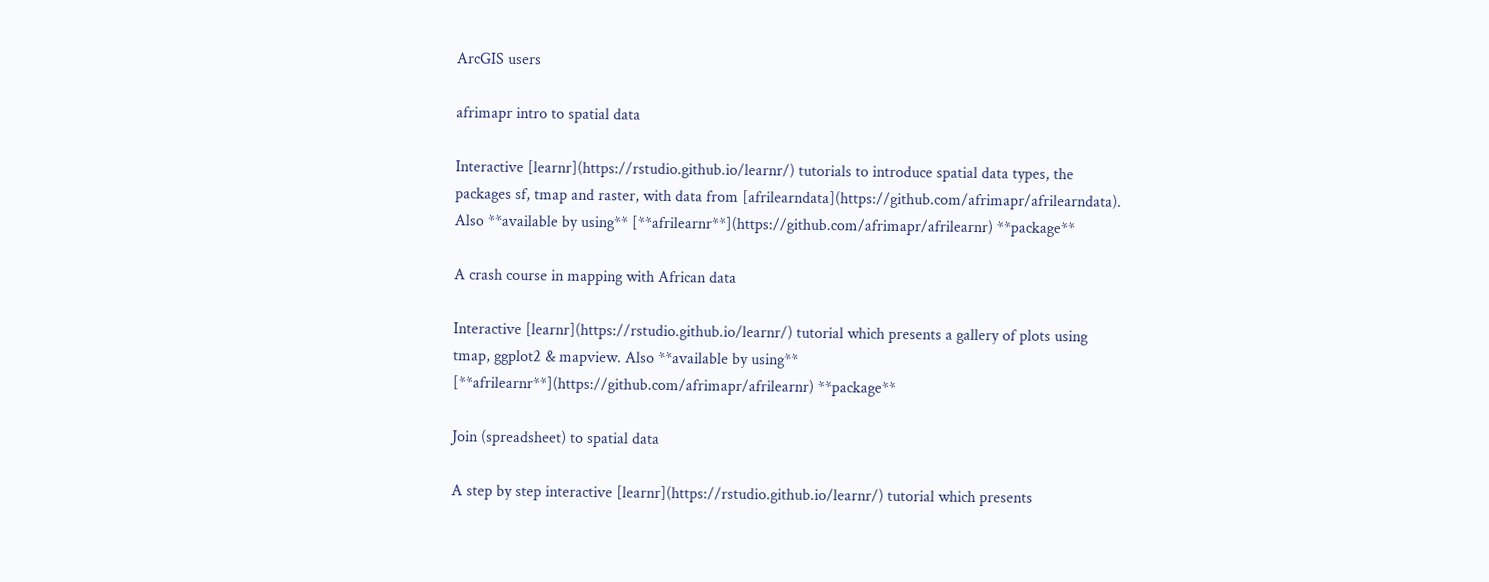ArcGIS users

afrimapr intro to spatial data

Interactive [learnr](https://rstudio.github.io/learnr/) tutorials to introduce spatial data types, the packages sf, tmap and raster, with data from [afrilearndata](https://github.com/afrimapr/afrilearndata). Also **available by using** [**afrilearnr**](https://github.com/afrimapr/afrilearnr) **package**

A crash course in mapping with African data

Interactive [learnr](https://rstudio.github.io/learnr/) tutorial which presents a gallery of plots using tmap, ggplot2 & mapview. Also **available by using** [**afrilearnr**](https://github.com/afrimapr/afrilearnr) **package**

Join (spreadsheet) to spatial data

A step by step interactive [learnr](https://rstudio.github.io/learnr/) tutorial which presents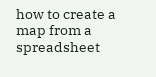how to create a map from a spreadsheet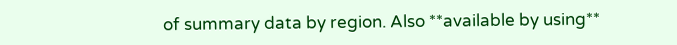of summary data by region. Also **available by using**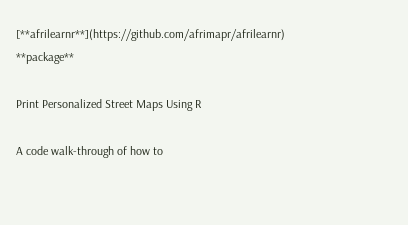[**afrilearnr**](https://github.com/afrimapr/afrilearnr) **package**

Print Personalized Street Maps Using R

A code walk-through of how to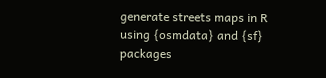generate streets maps in R using {osmdata} and {sf} packages